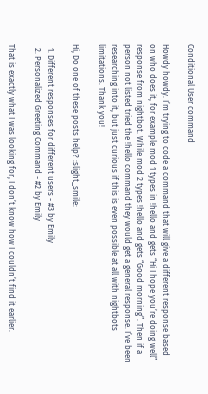Conditional User command

Howdy howdy. I’m trying to code a command that will give a different response based on who does it, for example mod 1 types in !hello and gets “Hi I hope you’re doing well” response from nightbot. While mod 2 types !hello and gets “Good morning”. Then if a person not listed tried the !hello command they would get a general response. I’ve been researching into it, but just curious if this is even possible at all with nightbots limitations. Thank you!

Hi, Do one of these posts help? :slight_smile:

  1. Different responses for different users - #3 by Emily
  2. Personalized Greeting Command - #2 by Emily

That is exactly what I was looking for, I don’t know how I couldn’t find it earlier.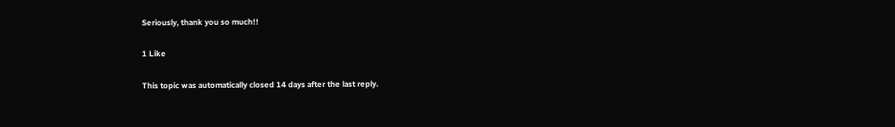Seriously, thank you so much!!

1 Like

This topic was automatically closed 14 days after the last reply.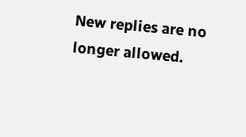New replies are no longer allowed.